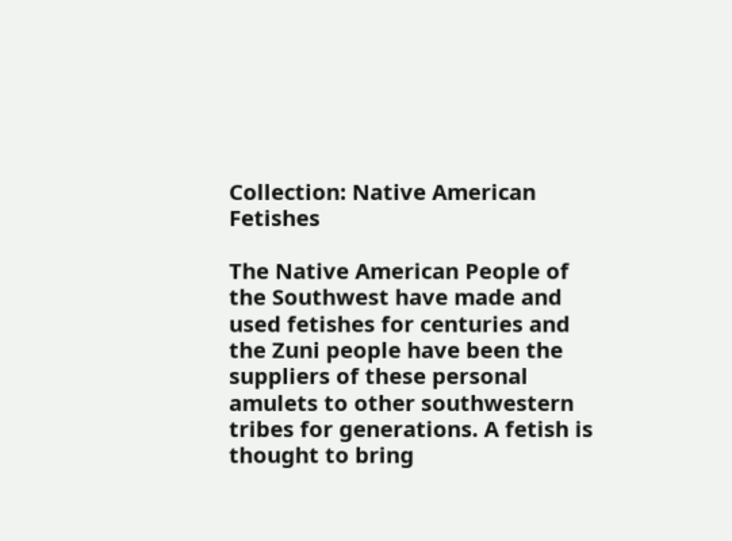Collection: Native American Fetishes

The Native American People of the Southwest have made and used fetishes for centuries and the Zuni people have been the suppliers of these personal amulets to other southwestern tribes for generations. A fetish is thought to bring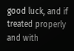good luck, and if treated properly and with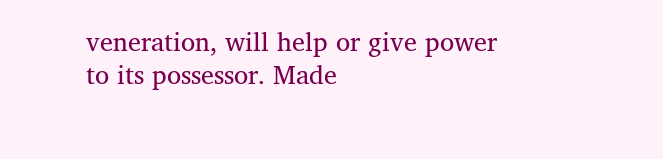veneration, will help or give power to its possessor. Made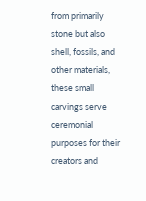from primarily stone but also shell, fossils, and other materials, these small carvings serve ceremonial purposes for their creators and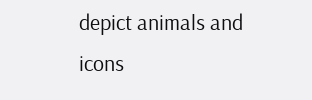depict animals and icons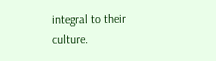integral to their culture.